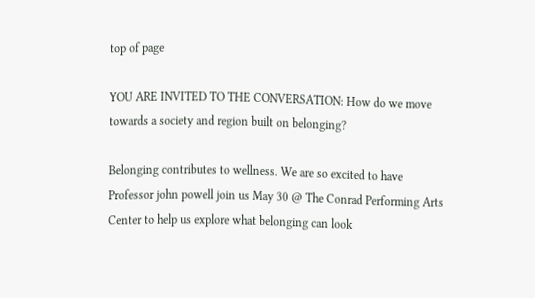top of page

YOU ARE INVITED TO THE CONVERSATION: How do we move towards a society and region built on belonging?

Belonging contributes to wellness. We are so excited to have Professor john powell join us May 30 @ The Conrad Performing Arts Center to help us explore what belonging can look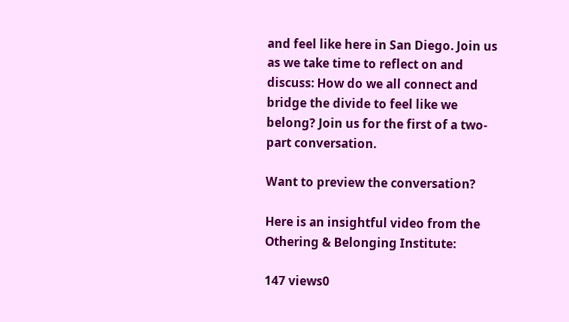and feel like here in San Diego. Join us as we take time to reflect on and discuss: How do we all connect and bridge the divide to feel like we belong? Join us for the first of a two-part conversation.

Want to preview the conversation?

Here is an insightful video from the Othering & Belonging Institute:

147 views0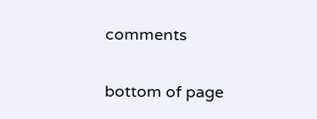comments


bottom of page